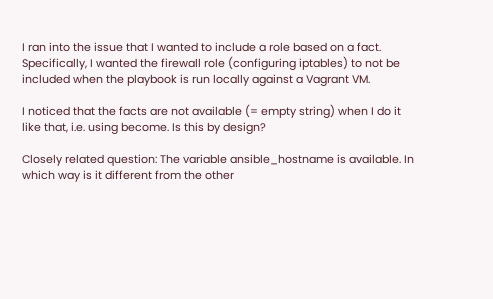I ran into the issue that I wanted to include a role based on a fact.
Specifically, I wanted the firewall role (configuring iptables) to not be
included when the playbook is run locally against a Vagrant VM.

I noticed that the facts are not available (= empty string) when I do it
like that, i.e. using become. Is this by design?

Closely related question: The variable ansible_hostname is available. In
which way is it different from the other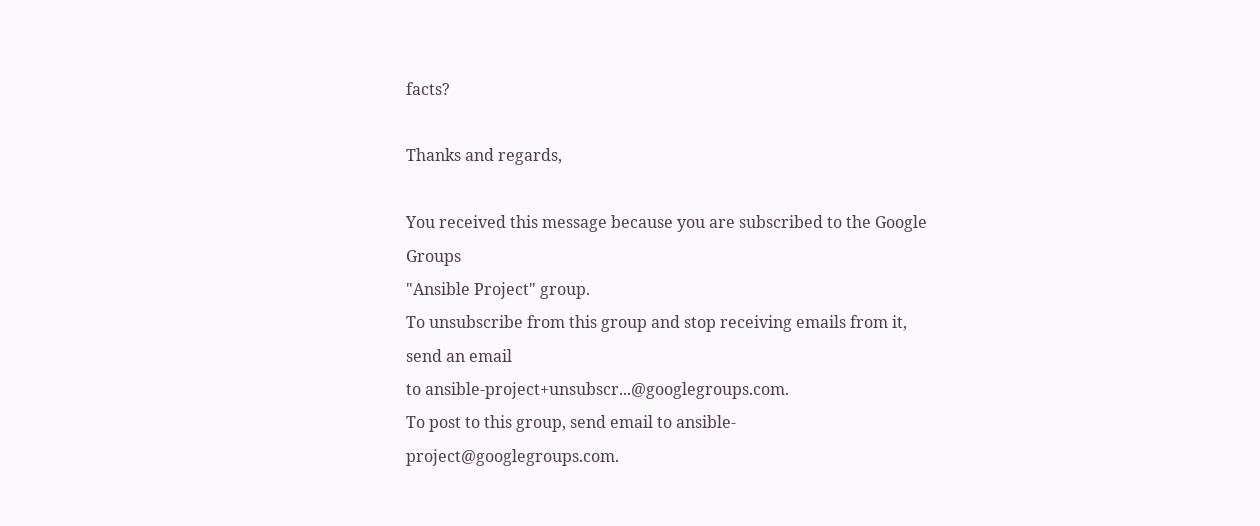facts?

Thanks and regards,

You received this message because you are subscribed to the Google Groups
"Ansible Project" group.
To unsubscribe from this group and stop receiving emails from it, send an email
to ansible-project+unsubscr...@googlegroups.com.
To post to this group, send email to ansible-project@googlegroups.com.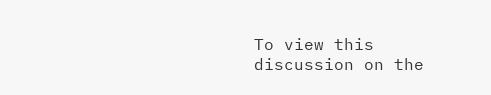To view this discussion on the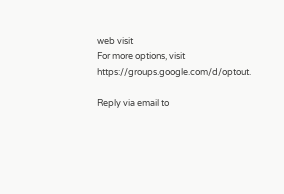web visit
For more options, visit https://groups.google.com/d/optout.

Reply via email to